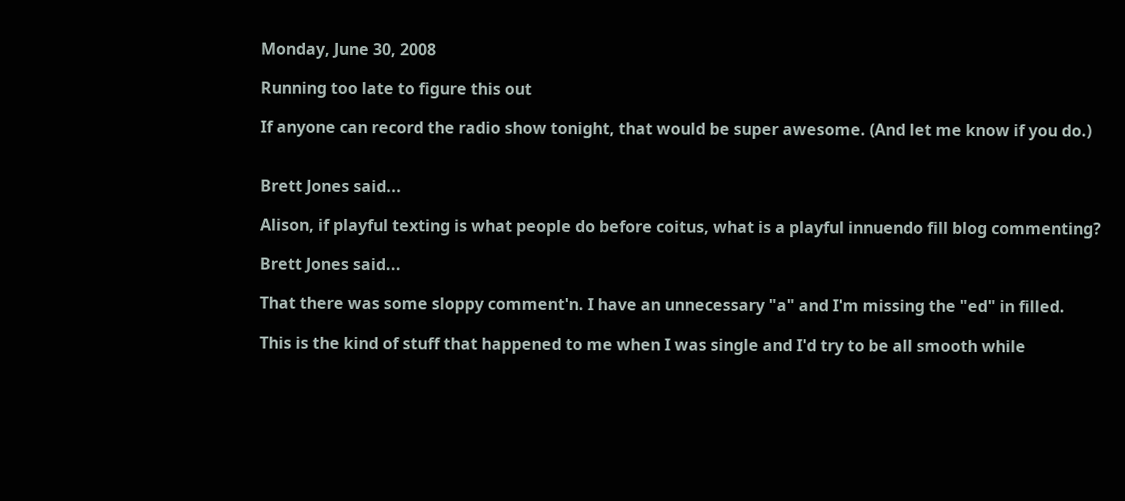Monday, June 30, 2008

Running too late to figure this out

If anyone can record the radio show tonight, that would be super awesome. (And let me know if you do.)


Brett Jones said...

Alison, if playful texting is what people do before coitus, what is a playful innuendo fill blog commenting?

Brett Jones said...

That there was some sloppy comment'n. I have an unnecessary "a" and I'm missing the "ed" in filled.

This is the kind of stuff that happened to me when I was single and I'd try to be all smooth while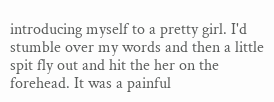introducing myself to a pretty girl. I'd stumble over my words and then a little spit fly out and hit the her on the forehead. It was a painful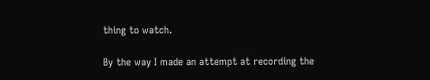thing to watch.

By the way I made an attempt at recording the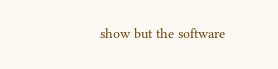show but the software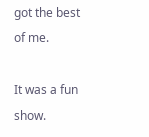got the best of me.

It was a fun show.